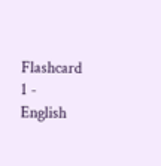Flashcard 1 - English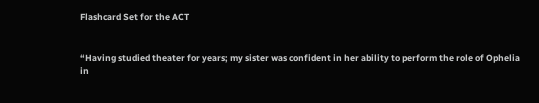Flashcard Set for the ACT


“Having studied theater for years; my sister was confident in her ability to perform the role of Ophelia in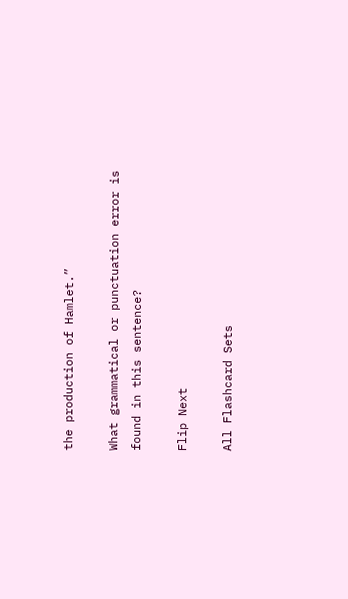the production of Hamlet.”

What grammatical or punctuation error is found in this sentence?

Flip Next

All Flashcard Sets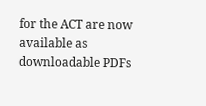for the ACT are now available as downloadable PDFs